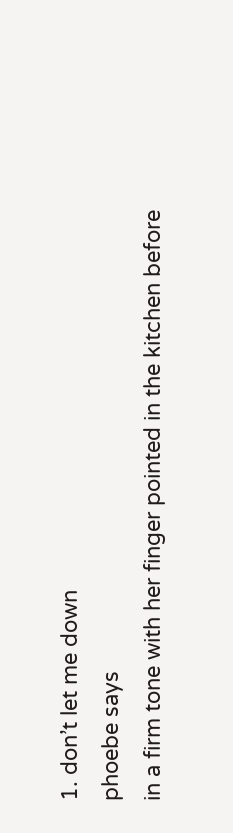1. don’t let me down
phoebe says
in a firm tone with her finger pointed in the kitchen before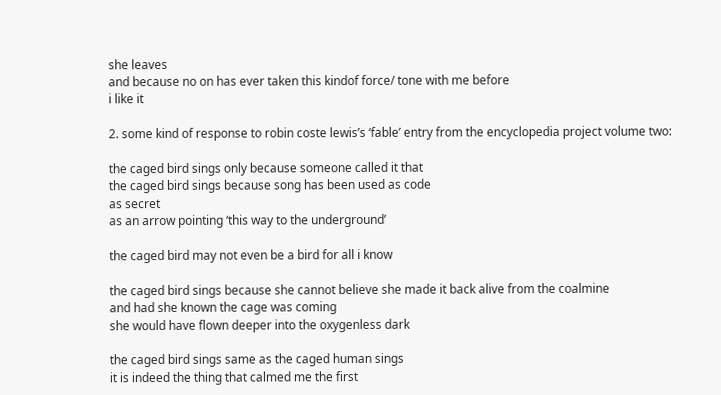she leaves
and because no on has ever taken this kindof force/ tone with me before
i like it

2. some kind of response to robin coste lewis’s ‘fable’ entry from the encyclopedia project volume two:

the caged bird sings only because someone called it that
the caged bird sings because song has been used as code
as secret
as an arrow pointing ‘this way to the underground’

the caged bird may not even be a bird for all i know

the caged bird sings because she cannot believe she made it back alive from the coalmine
and had she known the cage was coming
she would have flown deeper into the oxygenless dark

the caged bird sings same as the caged human sings
it is indeed the thing that calmed me the first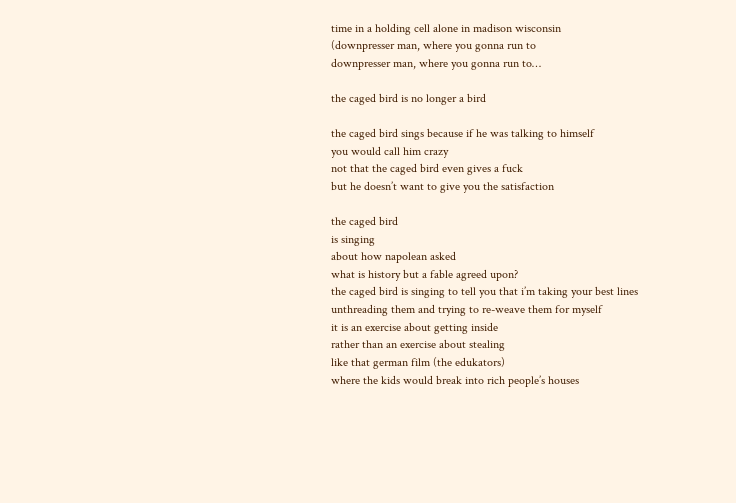time in a holding cell alone in madison wisconsin
(downpresser man, where you gonna run to
downpresser man, where you gonna run to…

the caged bird is no longer a bird

the caged bird sings because if he was talking to himself
you would call him crazy
not that the caged bird even gives a fuck
but he doesn’t want to give you the satisfaction

the caged bird
is singing
about how napolean asked
what is history but a fable agreed upon?
the caged bird is singing to tell you that i’m taking your best lines
unthreading them and trying to re-weave them for myself
it is an exercise about getting inside
rather than an exercise about stealing
like that german film (the edukators)
where the kids would break into rich people’s houses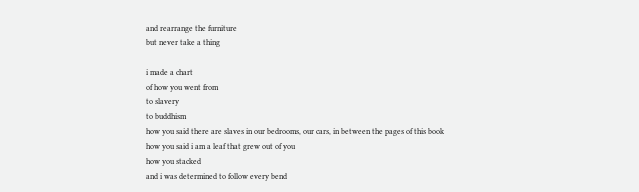and rearrange the furniture
but never take a thing

i made a chart
of how you went from
to slavery
to buddhism
how you said there are slaves in our bedrooms, our cars, in between the pages of this book
how you said i am a leaf that grew out of you
how you stacked
and i was determined to follow every bend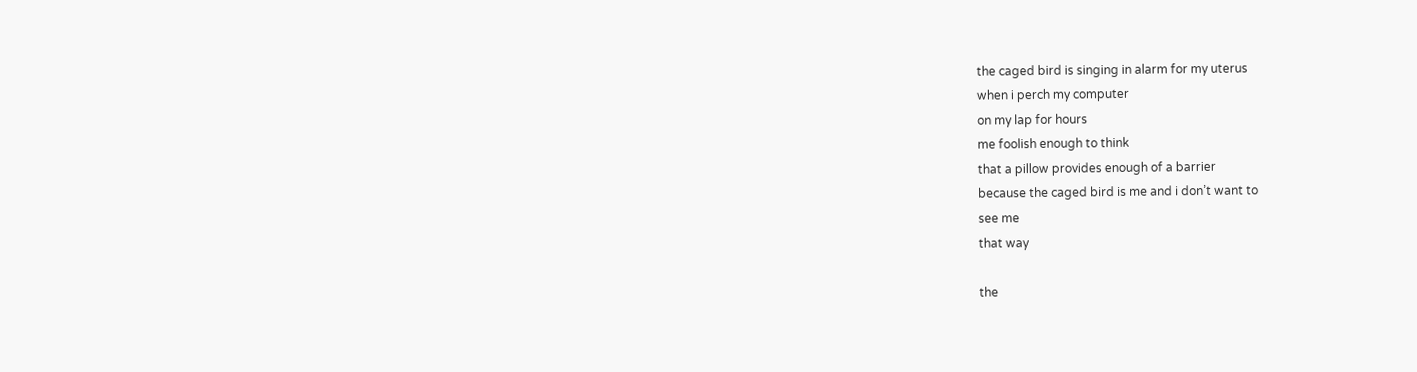the caged bird is singing in alarm for my uterus
when i perch my computer
on my lap for hours
me foolish enough to think
that a pillow provides enough of a barrier
because the caged bird is me and i don’t want to
see me
that way

the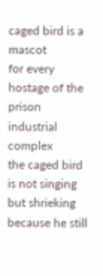caged bird is a mascot
for every hostage of the prison industrial complex
the caged bird
is not singing
but shrieking
because he still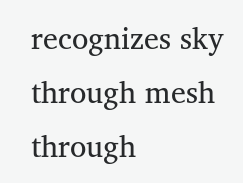recognizes sky
through mesh through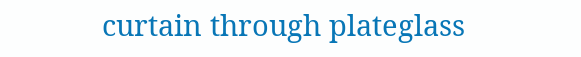curtain through plateglass